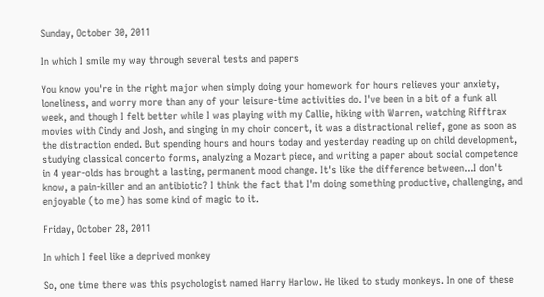Sunday, October 30, 2011

In which I smile my way through several tests and papers

You know you're in the right major when simply doing your homework for hours relieves your anxiety, loneliness, and worry more than any of your leisure-time activities do. I've been in a bit of a funk all week, and though I felt better while I was playing with my Callie, hiking with Warren, watching Rifftrax movies with Cindy and Josh, and singing in my choir concert, it was a distractional relief, gone as soon as the distraction ended. But spending hours and hours today and yesterday reading up on child development, studying classical concerto forms, analyzing a Mozart piece, and writing a paper about social competence in 4 year-olds has brought a lasting, permanent mood change. It's like the difference between...I don't know, a pain-killer and an antibiotic? I think the fact that I'm doing something productive, challenging, and enjoyable (to me) has some kind of magic to it.

Friday, October 28, 2011

In which I feel like a deprived monkey

So, one time there was this psychologist named Harry Harlow. He liked to study monkeys. In one of these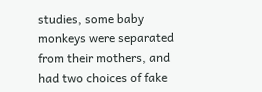studies, some baby monkeys were separated from their mothers, and had two choices of fake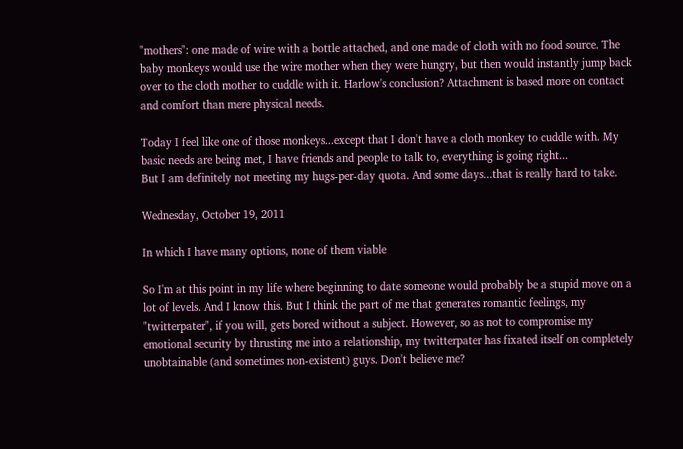"mothers": one made of wire with a bottle attached, and one made of cloth with no food source. The baby monkeys would use the wire mother when they were hungry, but then would instantly jump back over to the cloth mother to cuddle with it. Harlow's conclusion? Attachment is based more on contact and comfort than mere physical needs.

Today I feel like one of those monkeys...except that I don't have a cloth monkey to cuddle with. My basic needs are being met, I have friends and people to talk to, everything is going right...
But I am definitely not meeting my hugs-per-day quota. And some days...that is really hard to take.

Wednesday, October 19, 2011

In which I have many options, none of them viable

So I'm at this point in my life where beginning to date someone would probably be a stupid move on a lot of levels. And I know this. But I think the part of me that generates romantic feelings, my "twitterpater", if you will, gets bored without a subject. However, so as not to compromise my emotional security by thrusting me into a relationship, my twitterpater has fixated itself on completely unobtainable (and sometimes non-existent) guys. Don't believe me?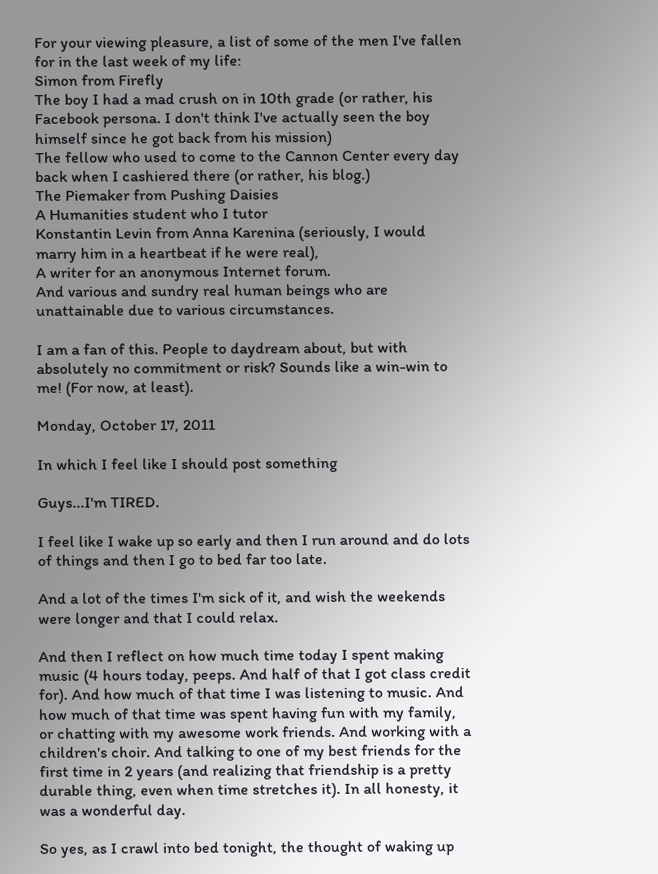For your viewing pleasure, a list of some of the men I've fallen for in the last week of my life:
Simon from Firefly
The boy I had a mad crush on in 10th grade (or rather, his Facebook persona. I don't think I've actually seen the boy himself since he got back from his mission)
The fellow who used to come to the Cannon Center every day back when I cashiered there (or rather, his blog.)
The Piemaker from Pushing Daisies
A Humanities student who I tutor
Konstantin Levin from Anna Karenina (seriously, I would marry him in a heartbeat if he were real),
A writer for an anonymous Internet forum.
And various and sundry real human beings who are unattainable due to various circumstances.

I am a fan of this. People to daydream about, but with absolutely no commitment or risk? Sounds like a win-win to me! (For now, at least).

Monday, October 17, 2011

In which I feel like I should post something

Guys...I'm TIRED.

I feel like I wake up so early and then I run around and do lots of things and then I go to bed far too late.

And a lot of the times I'm sick of it, and wish the weekends were longer and that I could relax.

And then I reflect on how much time today I spent making music (4 hours today, peeps. And half of that I got class credit for). And how much of that time I was listening to music. And how much of that time was spent having fun with my family, or chatting with my awesome work friends. And working with a children's choir. And talking to one of my best friends for the first time in 2 years (and realizing that friendship is a pretty durable thing, even when time stretches it). In all honesty, it was a wonderful day.

So yes, as I crawl into bed tonight, the thought of waking up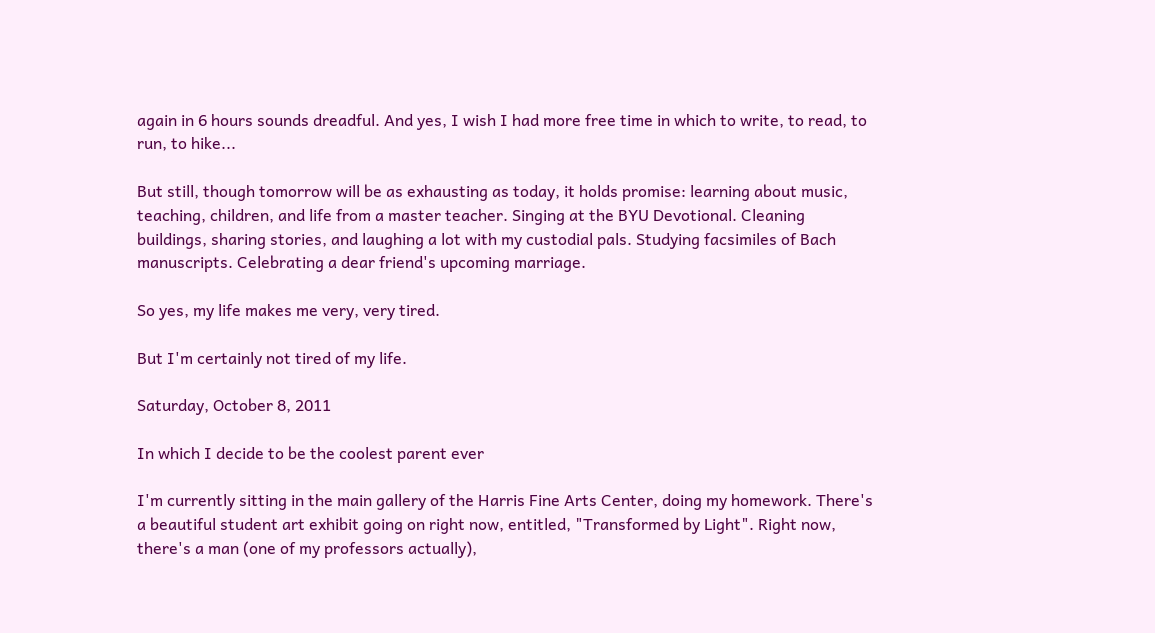again in 6 hours sounds dreadful. And yes, I wish I had more free time in which to write, to read, to run, to hike...

But still, though tomorrow will be as exhausting as today, it holds promise: learning about music, teaching, children, and life from a master teacher. Singing at the BYU Devotional. Cleaning buildings, sharing stories, and laughing a lot with my custodial pals. Studying facsimiles of Bach manuscripts. Celebrating a dear friend's upcoming marriage.

So yes, my life makes me very, very tired.

But I'm certainly not tired of my life.

Saturday, October 8, 2011

In which I decide to be the coolest parent ever

I'm currently sitting in the main gallery of the Harris Fine Arts Center, doing my homework. There's a beautiful student art exhibit going on right now, entitled, "Transformed by Light". Right now, there's a man (one of my professors actually),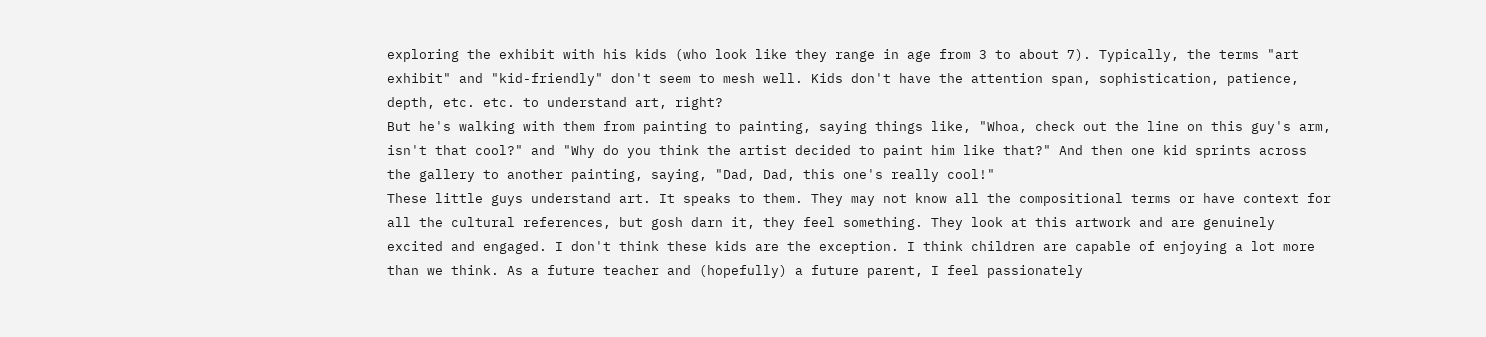exploring the exhibit with his kids (who look like they range in age from 3 to about 7). Typically, the terms "art exhibit" and "kid-friendly" don't seem to mesh well. Kids don't have the attention span, sophistication, patience, depth, etc. etc. to understand art, right?
But he's walking with them from painting to painting, saying things like, "Whoa, check out the line on this guy's arm, isn't that cool?" and "Why do you think the artist decided to paint him like that?" And then one kid sprints across the gallery to another painting, saying, "Dad, Dad, this one's really cool!"
These little guys understand art. It speaks to them. They may not know all the compositional terms or have context for all the cultural references, but gosh darn it, they feel something. They look at this artwork and are genuinely excited and engaged. I don't think these kids are the exception. I think children are capable of enjoying a lot more than we think. As a future teacher and (hopefully) a future parent, I feel passionately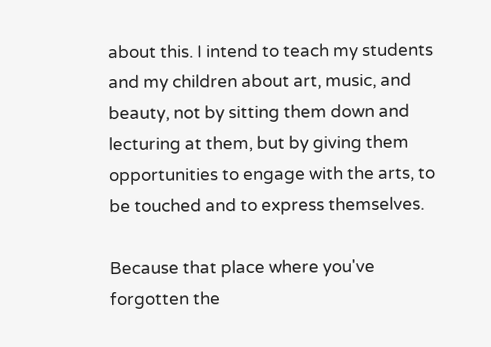about this. I intend to teach my students and my children about art, music, and beauty, not by sitting them down and lecturing at them, but by giving them opportunities to engage with the arts, to be touched and to express themselves.

Because that place where you've forgotten the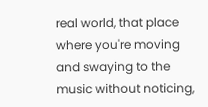real world, that place where you're moving and swaying to the music without noticing,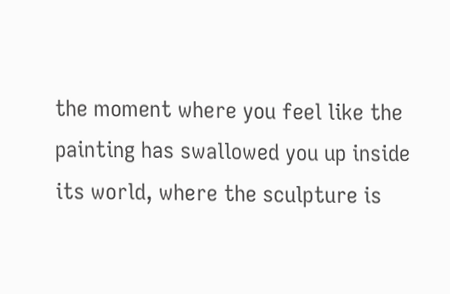the moment where you feel like the painting has swallowed you up inside its world, where the sculpture is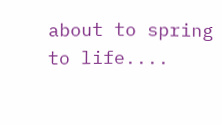about to spring to life....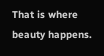That is where beauty happens.